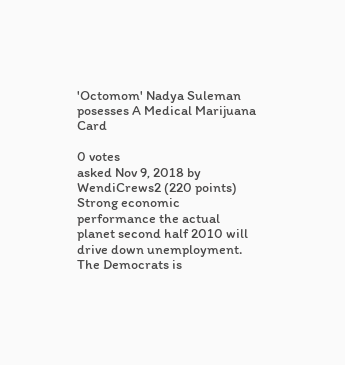'Octomom' Nadya Suleman posesses A Medical Marijuana Card

0 votes
asked Nov 9, 2018 by WendiCrews2 (220 points)
Strong economic performance the actual planet second half 2010 will drive down unemployment. The Democrats is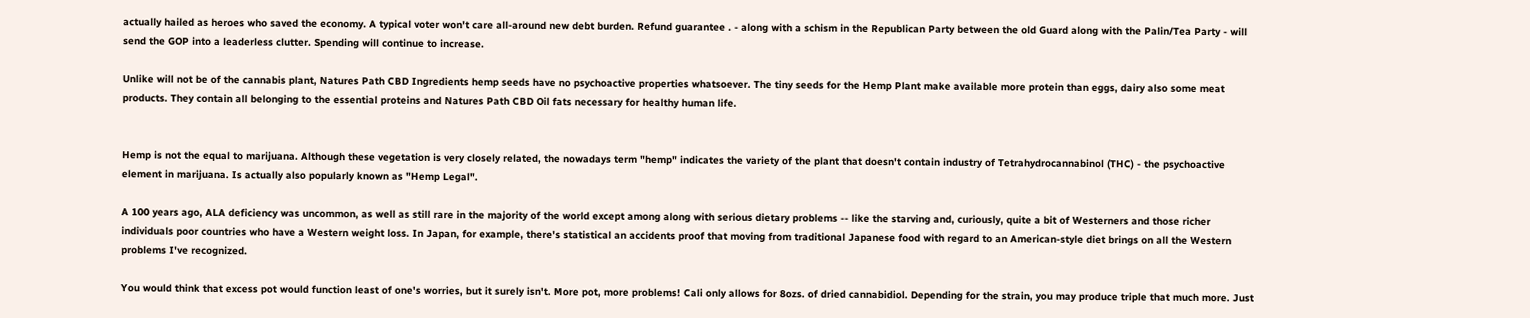actually hailed as heroes who saved the economy. A typical voter won't care all-around new debt burden. Refund guarantee . - along with a schism in the Republican Party between the old Guard along with the Palin/Tea Party - will send the GOP into a leaderless clutter. Spending will continue to increase.

Unlike will not be of the cannabis plant, Natures Path CBD Ingredients hemp seeds have no psychoactive properties whatsoever. The tiny seeds for the Hemp Plant make available more protein than eggs, dairy also some meat products. They contain all belonging to the essential proteins and Natures Path CBD Oil fats necessary for healthy human life.


Hemp is not the equal to marijuana. Although these vegetation is very closely related, the nowadays term "hemp" indicates the variety of the plant that doesn't contain industry of Tetrahydrocannabinol (THC) - the psychoactive element in marijuana. Is actually also popularly known as "Hemp Legal".

A 100 years ago, ALA deficiency was uncommon, as well as still rare in the majority of the world except among along with serious dietary problems -- like the starving and, curiously, quite a bit of Westerners and those richer individuals poor countries who have a Western weight loss. In Japan, for example, there's statistical an accidents proof that moving from traditional Japanese food with regard to an American-style diet brings on all the Western problems I've recognized.

You would think that excess pot would function least of one's worries, but it surely isn't. More pot, more problems! Cali only allows for 8ozs. of dried cannabidiol. Depending for the strain, you may produce triple that much more. Just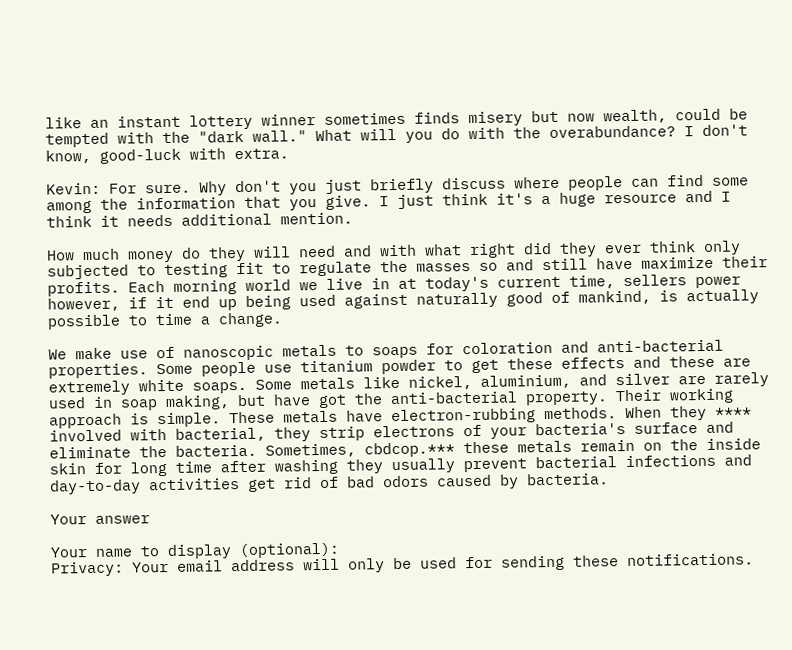like an instant lottery winner sometimes finds misery but now wealth, could be tempted with the "dark wall." What will you do with the overabundance? I don't know, good-luck with extra.

Kevin: For sure. Why don't you just briefly discuss where people can find some among the information that you give. I just think it's a huge resource and I think it needs additional mention.

How much money do they will need and with what right did they ever think only subjected to testing fit to regulate the masses so and still have maximize their profits. Each morning world we live in at today's current time, sellers power however, if it end up being used against naturally good of mankind, is actually possible to time a change.

We make use of nanoscopic metals to soaps for coloration and anti-bacterial properties. Some people use titanium powder to get these effects and these are extremely white soaps. Some metals like nickel, aluminium, and silver are rarely used in soap making, but have got the anti-bacterial property. Their working approach is simple. These metals have electron-rubbing methods. When they **** involved with bacterial, they strip electrons of your bacteria's surface and eliminate the bacteria. Sometimes, cbdcop.*** these metals remain on the inside skin for long time after washing they usually prevent bacterial infections and day-to-day activities get rid of bad odors caused by bacteria.

Your answer

Your name to display (optional):
Privacy: Your email address will only be used for sending these notifications.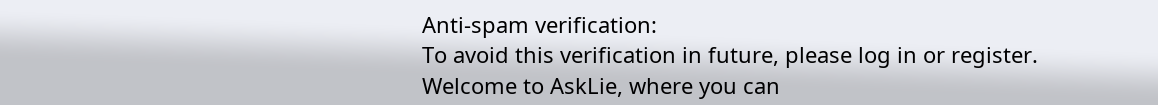Anti-spam verification:
To avoid this verification in future, please log in or register.
Welcome to AskLie, where you can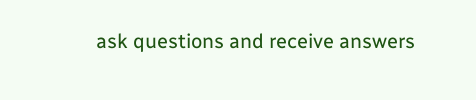ask questions and receive answers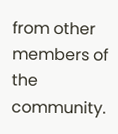from other members of the community.